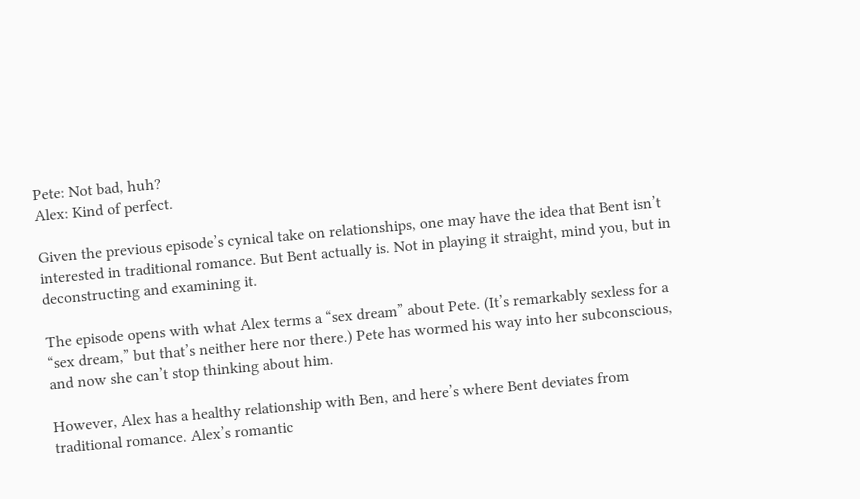Pete: Not bad, huh?
Alex: Kind of perfect.

Given the previous episode’s cynical take on relationships, one may have the idea that Bent isn’t interested in traditional romance. But Bent actually is. Not in playing it straight, mind you, but in deconstructing and examining it.

The episode opens with what Alex terms a “sex dream” about Pete. (It’s remarkably sexless for a “sex dream,” but that’s neither here nor there.) Pete has wormed his way into her subconscious, and now she can’t stop thinking about him.

However, Alex has a healthy relationship with Ben, and here’s where Bent deviates from traditional romance. Alex’s romantic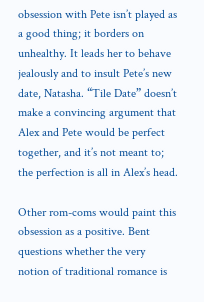obsession with Pete isn’t played as a good thing; it borders on unhealthy. It leads her to behave jealously and to insult Pete’s new date, Natasha. “Tile Date” doesn’t make a convincing argument that Alex and Pete would be perfect together, and it’s not meant to; the perfection is all in Alex’s head.

Other rom-coms would paint this obsession as a positive. Bent questions whether the very notion of traditional romance is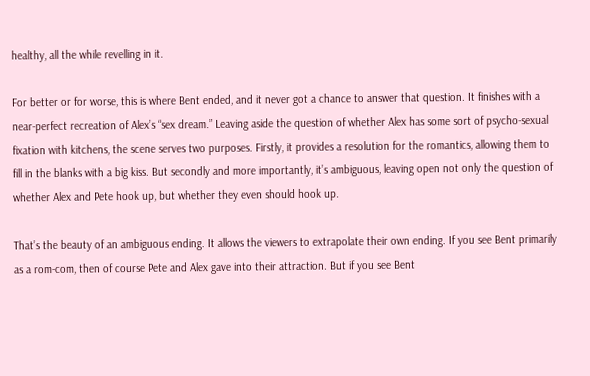healthy, all the while revelling in it.

For better or for worse, this is where Bent ended, and it never got a chance to answer that question. It finishes with a near-perfect recreation of Alex’s “sex dream.” Leaving aside the question of whether Alex has some sort of psycho-sexual fixation with kitchens, the scene serves two purposes. Firstly, it provides a resolution for the romantics, allowing them to fill in the blanks with a big kiss. But secondly and more importantly, it’s ambiguous, leaving open not only the question of whether Alex and Pete hook up, but whether they even should hook up.

That’s the beauty of an ambiguous ending. It allows the viewers to extrapolate their own ending. If you see Bent primarily as a rom-com, then of course Pete and Alex gave into their attraction. But if you see Bent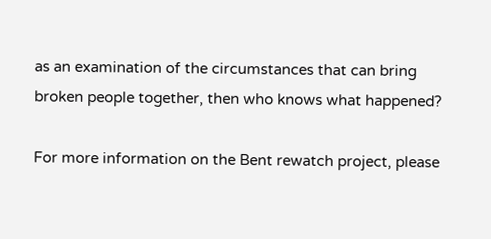as an examination of the circumstances that can bring broken people together, then who knows what happened?

For more information on the Bent rewatch project, please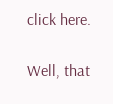click here.

Well, that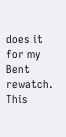does it for my Bent rewatch. This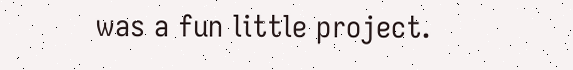was a fun little project.